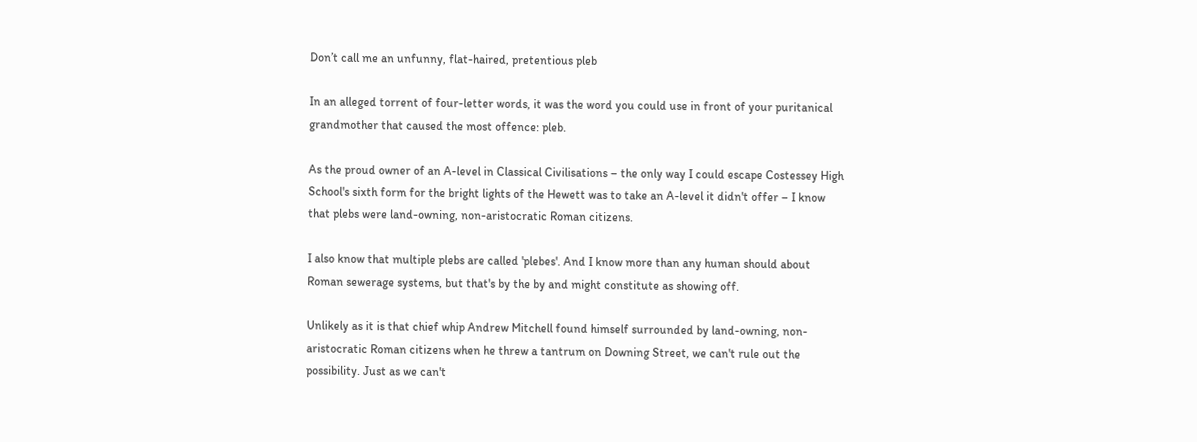Don’t call me an unfunny, flat-haired, pretentious pleb

In an alleged torrent of four-letter words, it was the word you could use in front of your puritanical grandmother that caused the most offence: pleb.

As the proud owner of an A-level in Classical Civilisations – the only way I could escape Costessey High School's sixth form for the bright lights of the Hewett was to take an A-level it didn't offer – I know that plebs were land-owning, non-aristocratic Roman citizens.

I also know that multiple plebs are called 'plebes'. And I know more than any human should about Roman sewerage systems, but that's by the by and might constitute as showing off.

Unlikely as it is that chief whip Andrew Mitchell found himself surrounded by land-owning, non-aristocratic Roman citizens when he threw a tantrum on Downing Street, we can't rule out the possibility. Just as we can't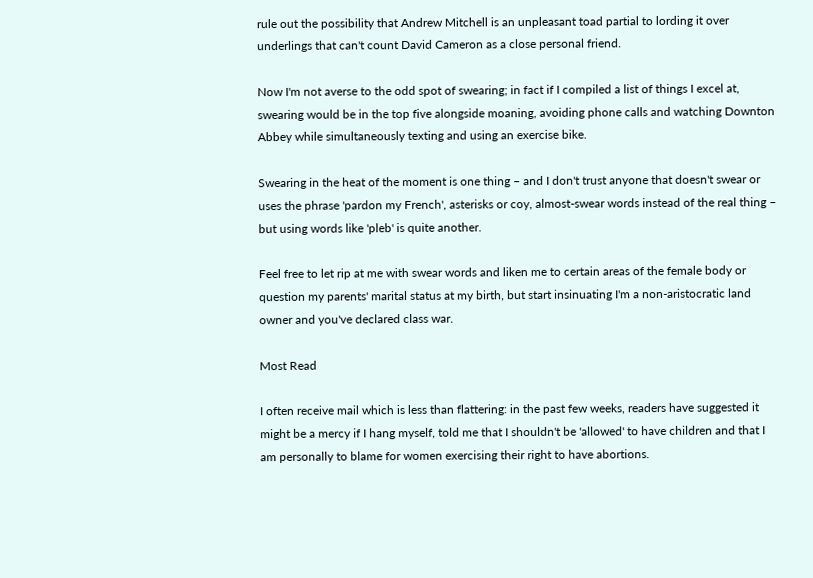rule out the possibility that Andrew Mitchell is an unpleasant toad partial to lording it over underlings that can't count David Cameron as a close personal friend.

Now I'm not averse to the odd spot of swearing; in fact if I compiled a list of things I excel at, swearing would be in the top five alongside moaning, avoiding phone calls and watching Downton Abbey while simultaneously texting and using an exercise bike.

Swearing in the heat of the moment is one thing – and I don't trust anyone that doesn't swear or uses the phrase 'pardon my French', asterisks or coy, almost-swear words instead of the real thing – but using words like 'pleb' is quite another.

Feel free to let rip at me with swear words and liken me to certain areas of the female body or question my parents' marital status at my birth, but start insinuating I'm a non-aristocratic land owner and you've declared class war.

Most Read

I often receive mail which is less than flattering: in the past few weeks, readers have suggested it might be a mercy if I hang myself, told me that I shouldn't be 'allowed' to have children and that I am personally to blame for women exercising their right to have abortions.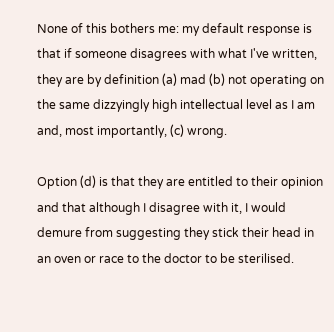None of this bothers me: my default response is that if someone disagrees with what I've written, they are by definition (a) mad (b) not operating on the same dizzyingly high intellectual level as I am and, most importantly, (c) wrong.

Option (d) is that they are entitled to their opinion and that although I disagree with it, I would demure from suggesting they stick their head in an oven or race to the doctor to be sterilised.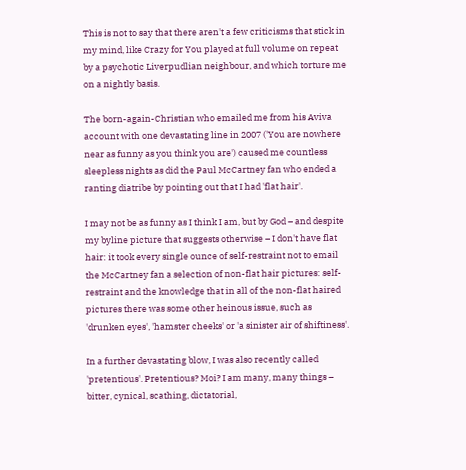This is not to say that there aren't a few criticisms that stick in my mind, like Crazy for You played at full volume on repeat by a psychotic Liverpudlian neighbour, and which torture me on a nightly basis.

The born-again-Christian who emailed me from his Aviva account with one devastating line in 2007 ('You are nowhere near as funny as you think you are') caused me countless sleepless nights as did the Paul McCartney fan who ended a ranting diatribe by pointing out that I had 'flat hair'.

I may not be as funny as I think I am, but by God – and despite my byline picture that suggests otherwise – I don't have flat hair: it took every single ounce of self-restraint not to email the McCartney fan a selection of non-flat hair pictures: self-restraint and the knowledge that in all of the non-flat haired pictures there was some other heinous issue, such as 'drunken eyes', 'hamster cheeks' or 'a sinister air of shiftiness'.

In a further devastating blow, I was also recently called 'pretentious'. Pretentious? Moi? I am many, many things – bitter, cynical, scathing, dictatorial,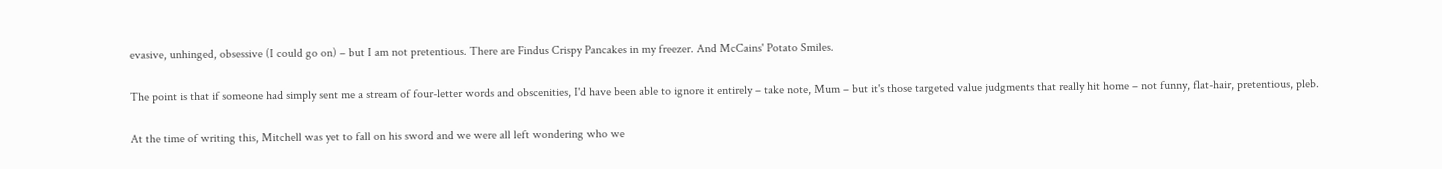evasive, unhinged, obsessive (I could go on) – but I am not pretentious. There are Findus Crispy Pancakes in my freezer. And McCains' Potato Smiles.

The point is that if someone had simply sent me a stream of four-letter words and obscenities, I'd have been able to ignore it entirely – take note, Mum – but it's those targeted value judgments that really hit home – not funny, flat-hair, pretentious, pleb.

At the time of writing this, Mitchell was yet to fall on his sword and we were all left wondering who we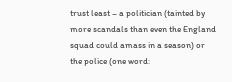trust least – a politician (tainted by more scandals than even the England squad could amass in a season) or the police (one word: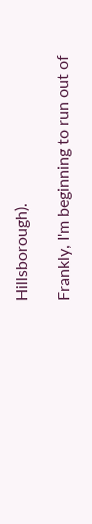Hillsborough).

Frankly, I'm beginning to run out of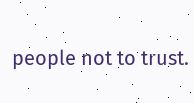people not to trust.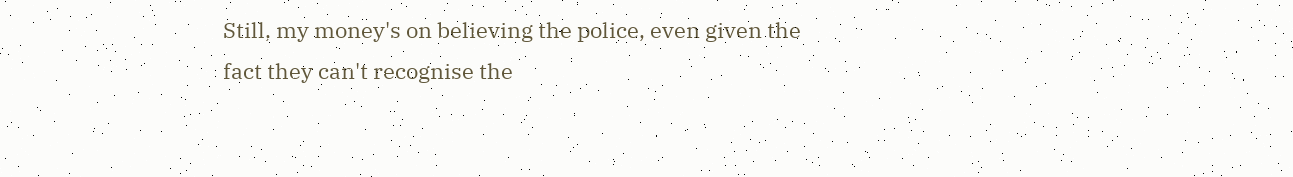Still, my money's on believing the police, even given the fact they can't recognise the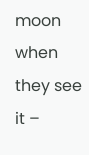moon when they see it –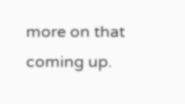more on that coming up.